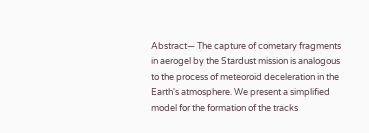Abstract— The capture of cometary fragments in aerogel by the Stardust mission is analogous to the process of meteoroid deceleration in the Earth's atmosphere. We present a simplified model for the formation of the tracks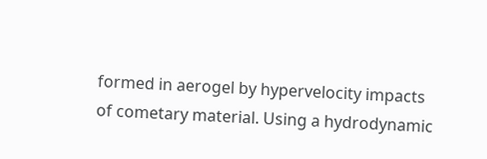formed in aerogel by hypervelocity impacts of cometary material. Using a hydrodynamic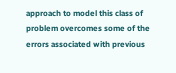approach to model this class of problem overcomes some of the errors associated with previous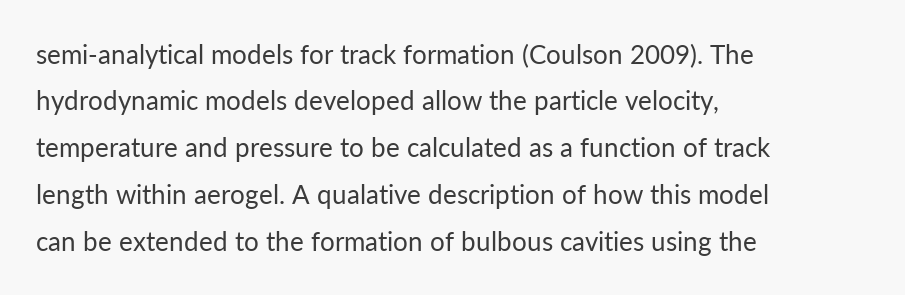semi-analytical models for track formation (Coulson 2009). The hydrodynamic models developed allow the particle velocity, temperature and pressure to be calculated as a function of track length within aerogel. A qualative description of how this model can be extended to the formation of bulbous cavities using the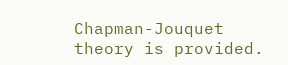Chapman-Jouquet theory is provided.